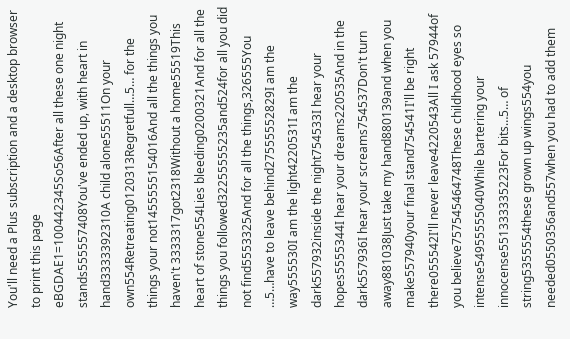You'll need a Plus subscription and a desktop browser to print this page
eBGDAE1=100442345So56After all these one night stands555557408You've ended up, with heart in hand3333392310A child alone55511On your own554Retreating0120313Regretfull…5… for the things your not1455555154016And all the things you haven't 3333317got2318Without a home55519This heart of stone554Lies bleeding0200321And for all the things you followed32255555235and524for all you did not find5553325And for all the things,326555You …5…have to leave behind27555552829I am the way555530I am the light4220531I am the dark557932inside the night754533I hear your hopes5555344I hear your dreams220535And in the dark557936I hear your screams754537Don't turn away881038Just take my hand880139and when you make557940your final stand754541I'll be right there055542I'll never leave4220543All I ask 57944of you believe757545464748These childhood eyes so intense54955555040While bartering your innocense551333335223For bits…5… of string5355554these grown up wings554you needed0550356and557when you had to add them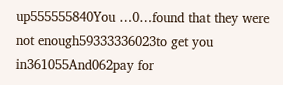up555555840You …0…found that they were not enough59333336023to get you in361055And062pay for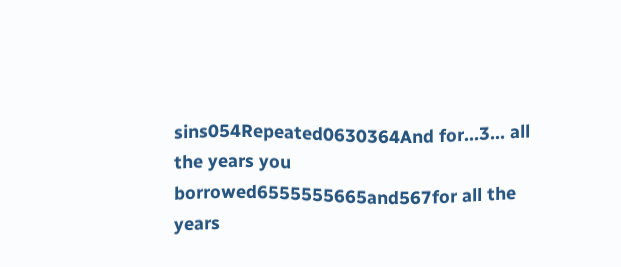sins054Repeated0630364And for…3… all the years you borrowed6555555665and567for all the years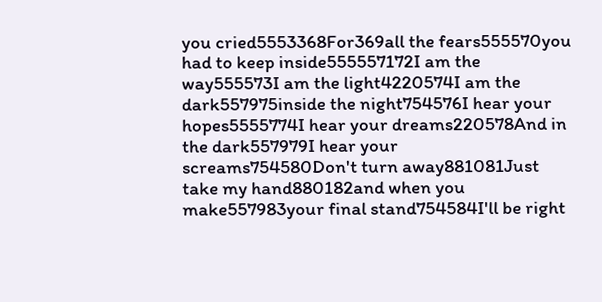you cried5553368For369all the fears555570you had to keep inside555557172I am the way555573I am the light4220574I am the dark557975inside the night754576I hear your hopes5555774I hear your dreams220578And in the dark557979I hear your screams754580Don't turn away881081Just take my hand880182and when you make557983your final stand754584I'll be right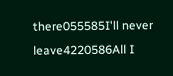there055585I'll never leave4220586All I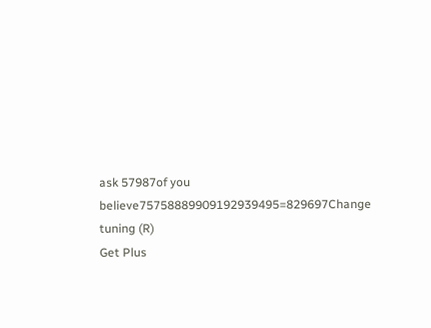ask 57987of you believe75758889909192939495=829697Change tuning (R)
Get Plus